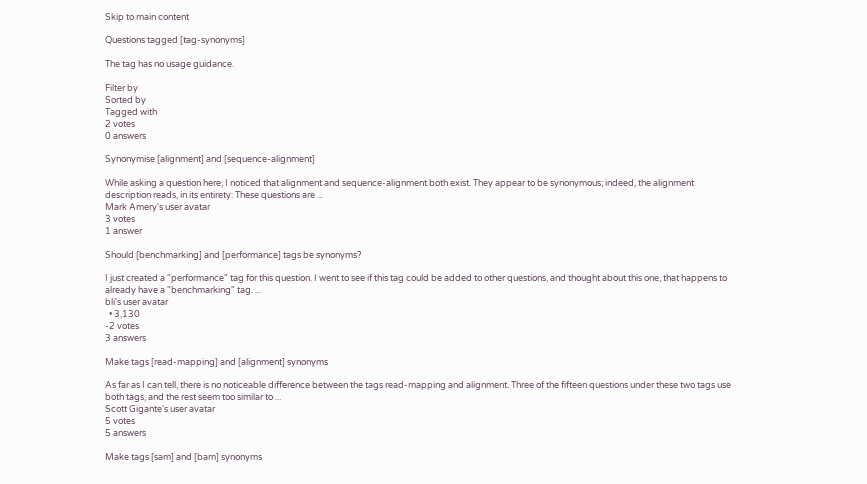Skip to main content

Questions tagged [tag-synonyms]

The tag has no usage guidance.

Filter by
Sorted by
Tagged with
2 votes
0 answers

Synonymise [alignment] and [sequence-alignment]

While asking a question here, I noticed that alignment and sequence-alignment both exist. They appear to be synonymous; indeed, the alignment description reads, in its entirety: These questions are ...
Mark Amery's user avatar
3 votes
1 answer

Should [benchmarking] and [performance] tags be synonyms?

I just created a "performance" tag for this question. I went to see if this tag could be added to other questions, and thought about this one, that happens to already have a "benchmarking" tag. ...
bli's user avatar
  • 3,130
-2 votes
3 answers

Make tags [read-mapping] and [alignment] synonyms

As far as I can tell, there is no noticeable difference between the tags read-mapping and alignment. Three of the fifteen questions under these two tags use both tags, and the rest seem too similar to ...
Scott Gigante's user avatar
5 votes
5 answers

Make tags [sam] and [bam] synonyms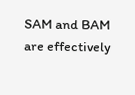SAM and BAM are effectively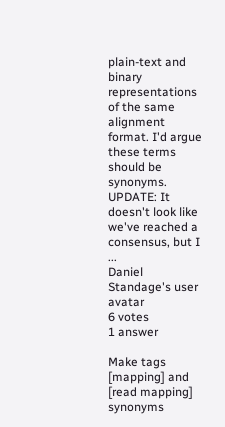plain-text and binary representations of the same alignment format. I'd argue these terms should be synonyms. UPDATE: It doesn't look like we've reached a consensus, but I ...
Daniel Standage's user avatar
6 votes
1 answer

Make tags [mapping] and [read mapping] synonyms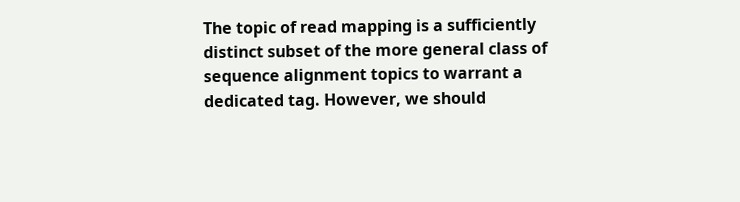The topic of read mapping is a sufficiently distinct subset of the more general class of sequence alignment topics to warrant a dedicated tag. However, we should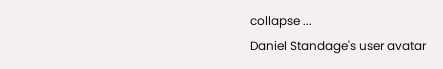collapse ...
Daniel Standage's user avatar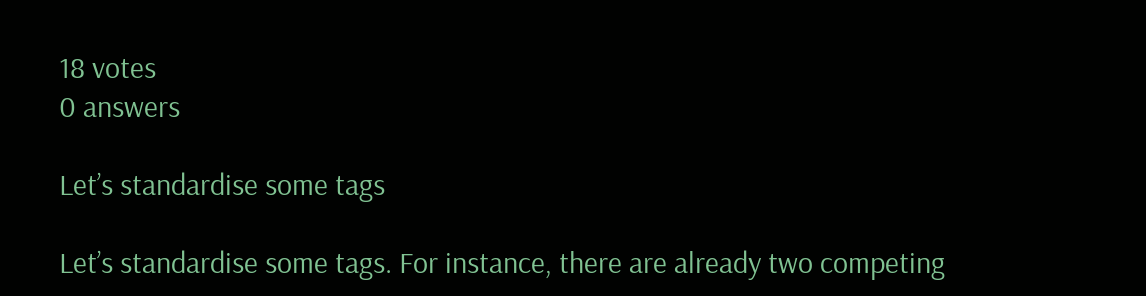18 votes
0 answers

Let’s standardise some tags

Let’s standardise some tags. For instance, there are already two competing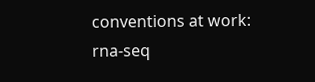conventions at work: rna-seq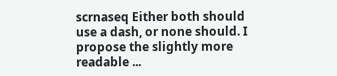scrnaseq Either both should use a dash, or none should. I propose the slightly more readable ...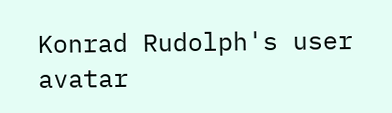Konrad Rudolph's user avatar